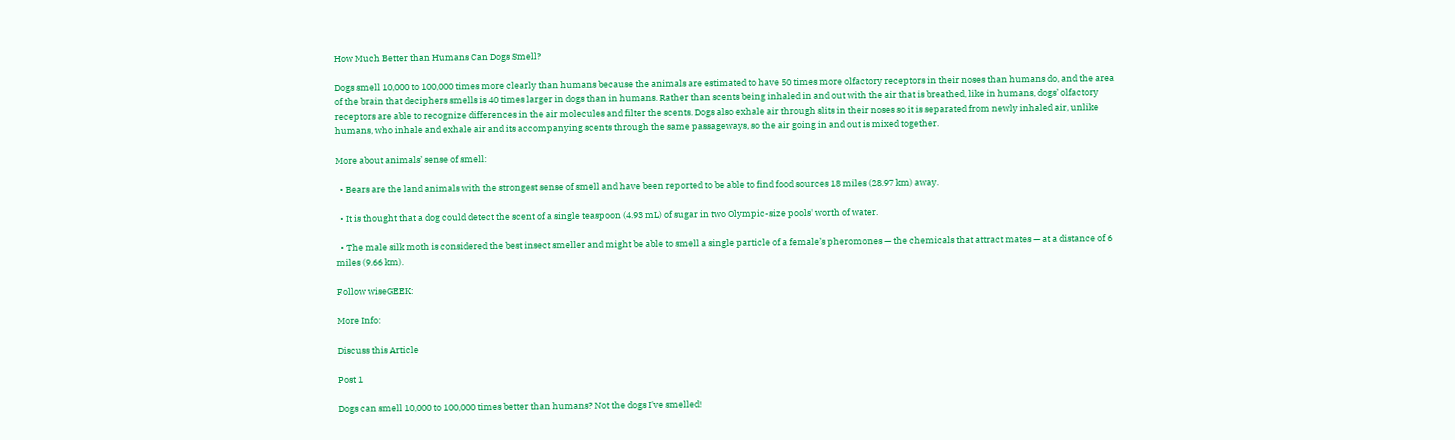How Much Better than Humans Can Dogs Smell?

Dogs smell 10,000 to 100,000 times more clearly than humans because the animals are estimated to have 50 times more olfactory receptors in their noses than humans do, and the area of the brain that deciphers smells is 40 times larger in dogs than in humans. Rather than scents being inhaled in and out with the air that is breathed, like in humans, dogs’ olfactory receptors are able to recognize differences in the air molecules and filter the scents. Dogs also exhale air through slits in their noses so it is separated from newly inhaled air, unlike humans, who inhale and exhale air and its accompanying scents through the same passageways, so the air going in and out is mixed together.

More about animals’ sense of smell:

  • Bears are the land animals with the strongest sense of smell and have been reported to be able to find food sources 18 miles (28.97 km) away.

  • It is thought that a dog could detect the scent of a single teaspoon (4.93 mL) of sugar in two Olympic-size pools' worth of water.

  • The male silk moth is considered the best insect smeller and might be able to smell a single particle of a female’s pheromones — the chemicals that attract mates — at a distance of 6 miles (9.66 km).

Follow wiseGEEK:

More Info:

Discuss this Article

Post 1

Dogs can smell 10,000 to 100,000 times better than humans? Not the dogs I've smelled!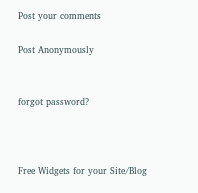Post your comments

Post Anonymously


forgot password?



Free Widgets for your Site/Blog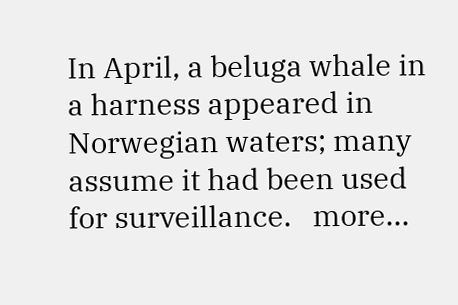In April, a beluga whale in a harness appeared in Norwegian waters; many assume it had been used for surveillance.   more...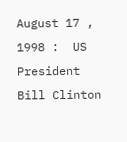August 17 ,  1998 :  US President Bill Clinton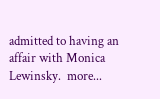admitted to having an affair with Monica Lewinsky.  more...